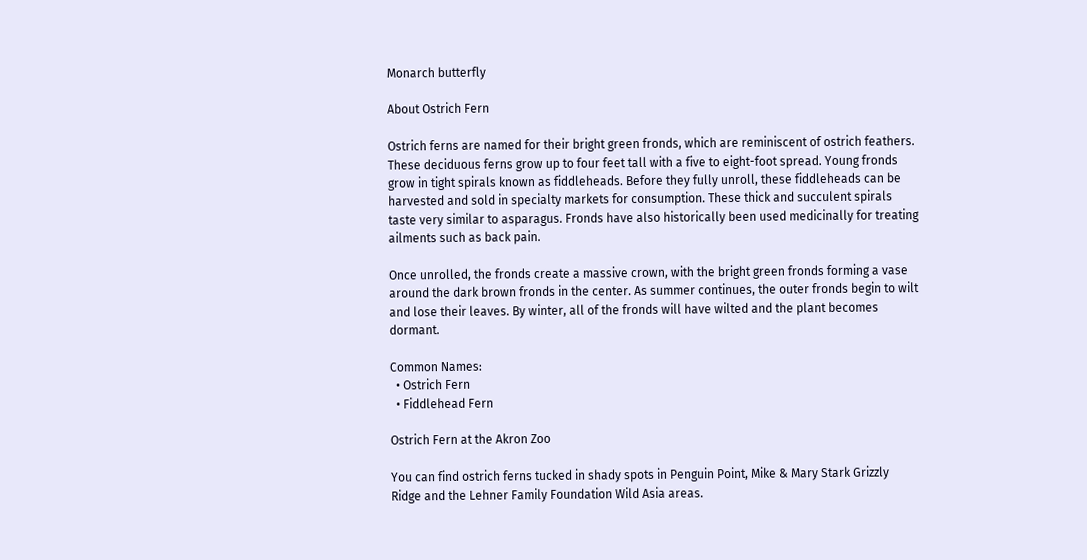Monarch butterfly

About Ostrich Fern

Ostrich ferns are named for their bright green fronds, which are reminiscent of ostrich feathers. These deciduous ferns grow up to four feet tall with a five to eight-foot spread. Young fronds grow in tight spirals known as fiddleheads. Before they fully unroll, these fiddleheads can be harvested and sold in specialty markets for consumption. These thick and succulent spirals taste very similar to asparagus. Fronds have also historically been used medicinally for treating ailments such as back pain.

Once unrolled, the fronds create a massive crown, with the bright green fronds forming a vase around the dark brown fronds in the center. As summer continues, the outer fronds begin to wilt and lose their leaves. By winter, all of the fronds will have wilted and the plant becomes dormant.

Common Names:
  • Ostrich Fern
  • Fiddlehead Fern

Ostrich Fern at the Akron Zoo

You can find ostrich ferns tucked in shady spots in Penguin Point, Mike & Mary Stark Grizzly Ridge and the Lehner Family Foundation Wild Asia areas.